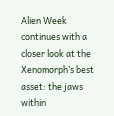Alien Week continues with a closer look at the Xenomorph’s best asset: the jaws within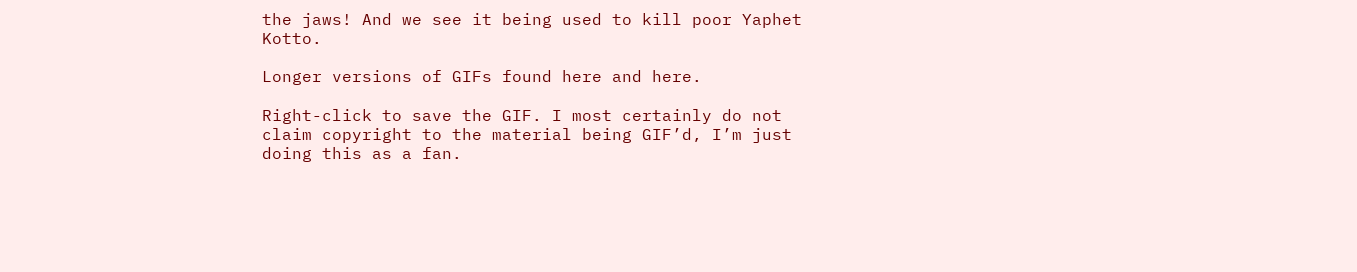the jaws! And we see it being used to kill poor Yaphet Kotto.

Longer versions of GIFs found here and here.

Right-click to save the GIF. I most certainly do not claim copyright to the material being GIF’d, I’m just doing this as a fan.